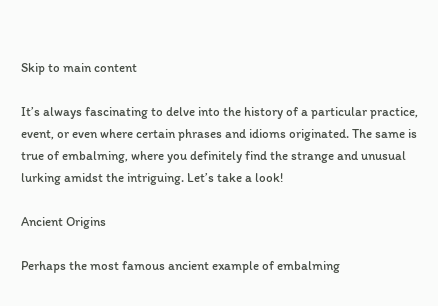Skip to main content

It’s always fascinating to delve into the history of a particular practice, event, or even where certain phrases and idioms originated. The same is true of embalming, where you definitely find the strange and unusual lurking amidst the intriguing. Let’s take a look!

Ancient Origins

Perhaps the most famous ancient example of embalming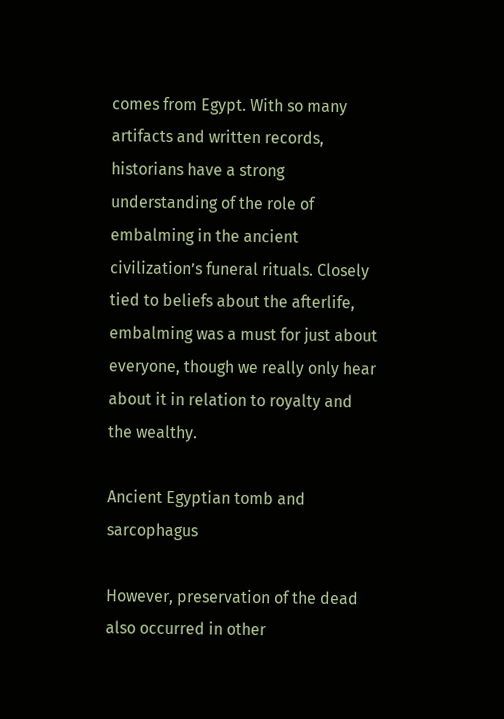comes from Egypt. With so many artifacts and written records, historians have a strong understanding of the role of embalming in the ancient civilization’s funeral rituals. Closely tied to beliefs about the afterlife, embalming was a must for just about everyone, though we really only hear about it in relation to royalty and the wealthy.

Ancient Egyptian tomb and sarcophagus

However, preservation of the dead also occurred in other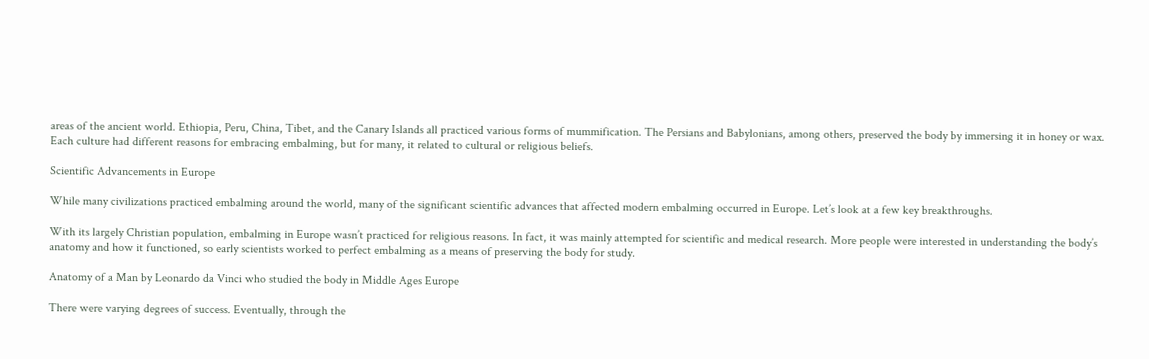areas of the ancient world. Ethiopia, Peru, China, Tibet, and the Canary Islands all practiced various forms of mummification. The Persians and Babylonians, among others, preserved the body by immersing it in honey or wax. Each culture had different reasons for embracing embalming, but for many, it related to cultural or religious beliefs.

Scientific Advancements in Europe

While many civilizations practiced embalming around the world, many of the significant scientific advances that affected modern embalming occurred in Europe. Let’s look at a few key breakthroughs.

With its largely Christian population, embalming in Europe wasn’t practiced for religious reasons. In fact, it was mainly attempted for scientific and medical research. More people were interested in understanding the body’s anatomy and how it functioned, so early scientists worked to perfect embalming as a means of preserving the body for study.

Anatomy of a Man by Leonardo da Vinci who studied the body in Middle Ages Europe

There were varying degrees of success. Eventually, through the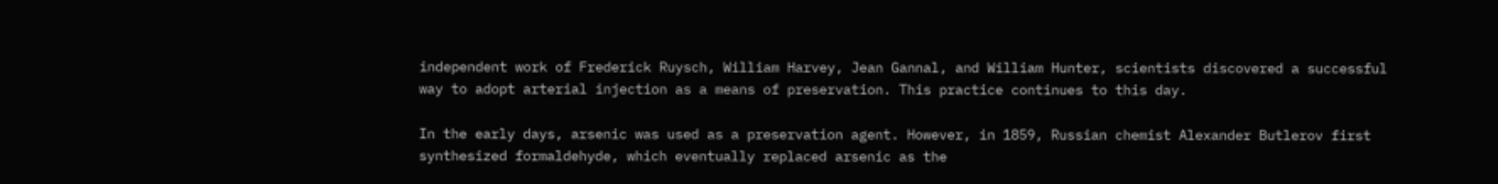independent work of Frederick Ruysch, William Harvey, Jean Gannal, and William Hunter, scientists discovered a successful way to adopt arterial injection as a means of preservation. This practice continues to this day.

In the early days, arsenic was used as a preservation agent. However, in 1859, Russian chemist Alexander Butlerov first synthesized formaldehyde, which eventually replaced arsenic as the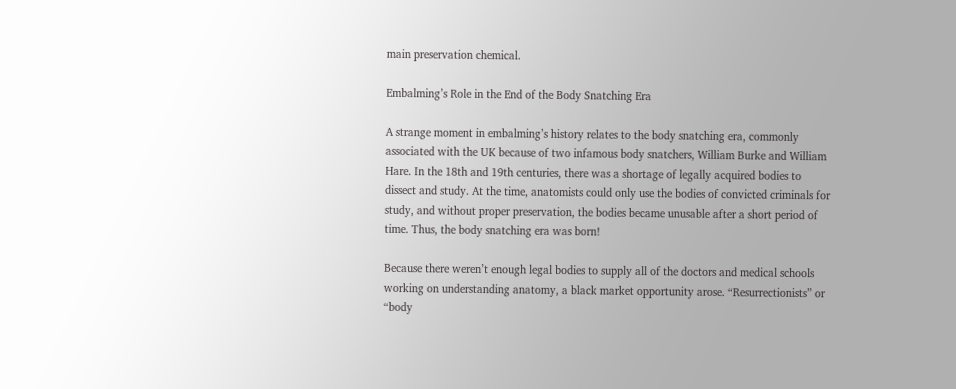main preservation chemical.

Embalming’s Role in the End of the Body Snatching Era

A strange moment in embalming’s history relates to the body snatching era, commonly associated with the UK because of two infamous body snatchers, William Burke and William Hare. In the 18th and 19th centuries, there was a shortage of legally acquired bodies to dissect and study. At the time, anatomists could only use the bodies of convicted criminals for study, and without proper preservation, the bodies became unusable after a short period of time. Thus, the body snatching era was born!

Because there weren’t enough legal bodies to supply all of the doctors and medical schools working on understanding anatomy, a black market opportunity arose. “Resurrectionists” or “body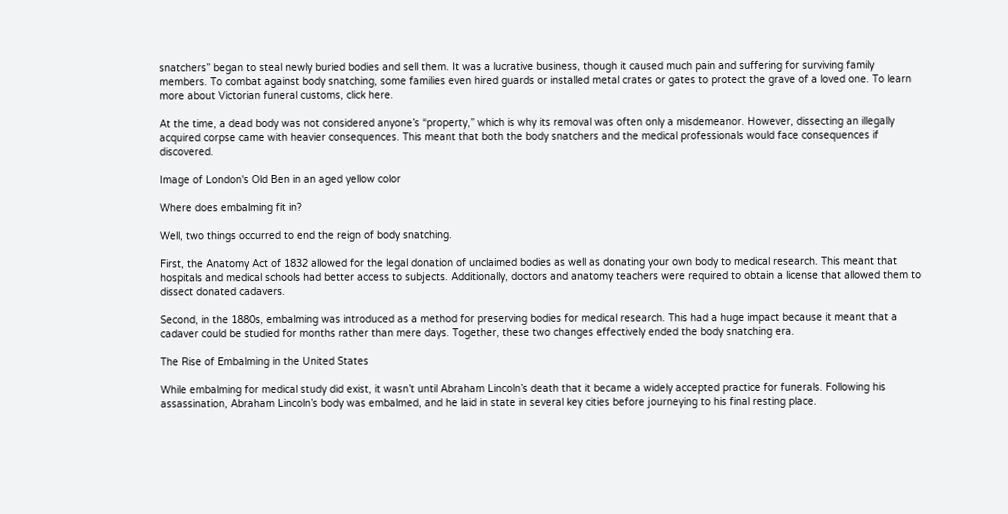snatchers” began to steal newly buried bodies and sell them. It was a lucrative business, though it caused much pain and suffering for surviving family members. To combat against body snatching, some families even hired guards or installed metal crates or gates to protect the grave of a loved one. To learn more about Victorian funeral customs, click here.

At the time, a dead body was not considered anyone’s “property,” which is why its removal was often only a misdemeanor. However, dissecting an illegally acquired corpse came with heavier consequences. This meant that both the body snatchers and the medical professionals would face consequences if discovered.

Image of London's Old Ben in an aged yellow color

Where does embalming fit in?

Well, two things occurred to end the reign of body snatching.

First, the Anatomy Act of 1832 allowed for the legal donation of unclaimed bodies as well as donating your own body to medical research. This meant that hospitals and medical schools had better access to subjects. Additionally, doctors and anatomy teachers were required to obtain a license that allowed them to dissect donated cadavers.

Second, in the 1880s, embalming was introduced as a method for preserving bodies for medical research. This had a huge impact because it meant that a cadaver could be studied for months rather than mere days. Together, these two changes effectively ended the body snatching era.

The Rise of Embalming in the United States

While embalming for medical study did exist, it wasn’t until Abraham Lincoln’s death that it became a widely accepted practice for funerals. Following his assassination, Abraham Lincoln’s body was embalmed, and he laid in state in several key cities before journeying to his final resting place.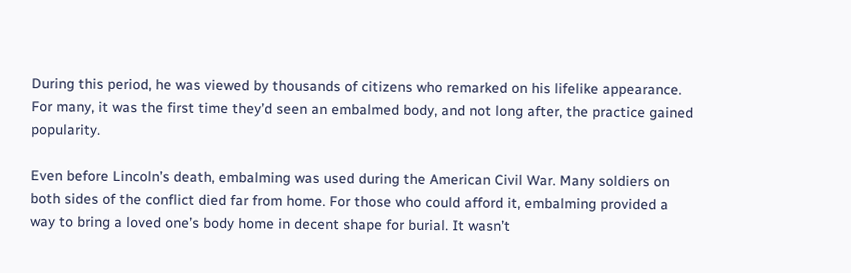During this period, he was viewed by thousands of citizens who remarked on his lifelike appearance. For many, it was the first time they’d seen an embalmed body, and not long after, the practice gained popularity.

Even before Lincoln’s death, embalming was used during the American Civil War. Many soldiers on both sides of the conflict died far from home. For those who could afford it, embalming provided a way to bring a loved one’s body home in decent shape for burial. It wasn’t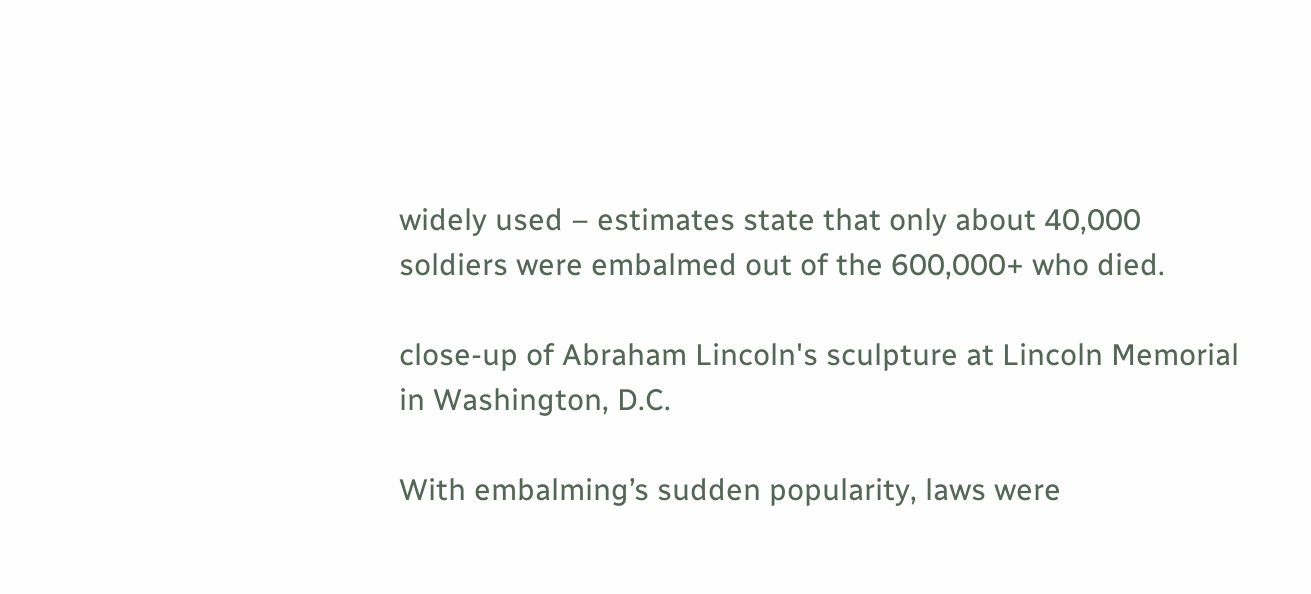widely used – estimates state that only about 40,000 soldiers were embalmed out of the 600,000+ who died.

close-up of Abraham Lincoln's sculpture at Lincoln Memorial in Washington, D.C.

With embalming’s sudden popularity, laws were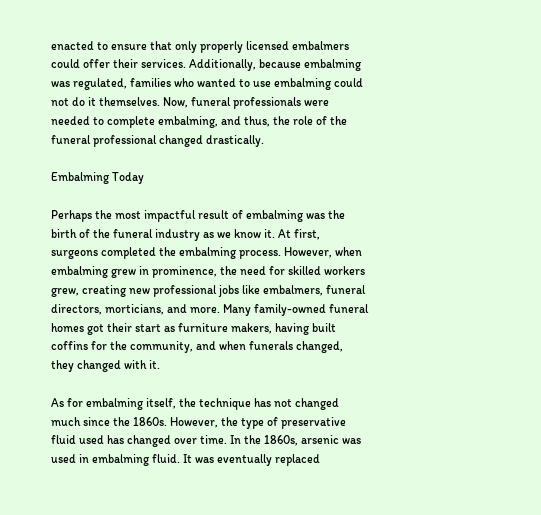enacted to ensure that only properly licensed embalmers could offer their services. Additionally, because embalming was regulated, families who wanted to use embalming could not do it themselves. Now, funeral professionals were needed to complete embalming, and thus, the role of the funeral professional changed drastically.

Embalming Today

Perhaps the most impactful result of embalming was the birth of the funeral industry as we know it. At first, surgeons completed the embalming process. However, when embalming grew in prominence, the need for skilled workers grew, creating new professional jobs like embalmers, funeral directors, morticians, and more. Many family-owned funeral homes got their start as furniture makers, having built coffins for the community, and when funerals changed, they changed with it.

As for embalming itself, the technique has not changed much since the 1860s. However, the type of preservative fluid used has changed over time. In the 1860s, arsenic was used in embalming fluid. It was eventually replaced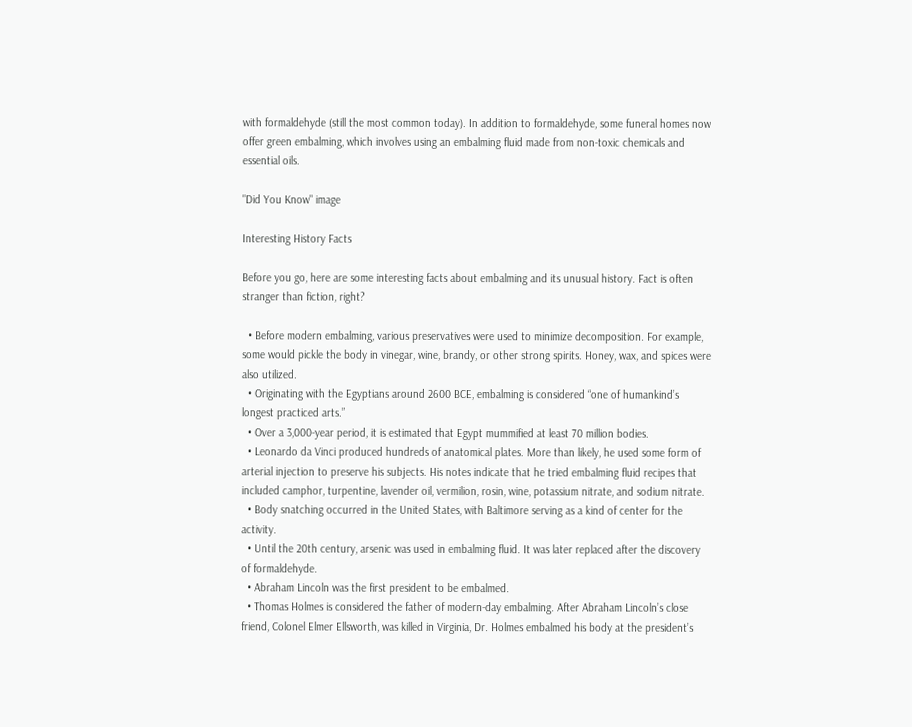with formaldehyde (still the most common today). In addition to formaldehyde, some funeral homes now offer green embalming, which involves using an embalming fluid made from non-toxic chemicals and essential oils.

"Did You Know" image

Interesting History Facts

Before you go, here are some interesting facts about embalming and its unusual history. Fact is often stranger than fiction, right?

  • Before modern embalming, various preservatives were used to minimize decomposition. For example, some would pickle the body in vinegar, wine, brandy, or other strong spirits. Honey, wax, and spices were also utilized.
  • Originating with the Egyptians around 2600 BCE, embalming is considered “one of humankind’s longest practiced arts.”
  • Over a 3,000-year period, it is estimated that Egypt mummified at least 70 million bodies.
  • Leonardo da Vinci produced hundreds of anatomical plates. More than likely, he used some form of arterial injection to preserve his subjects. His notes indicate that he tried embalming fluid recipes that included camphor, turpentine, lavender oil, vermilion, rosin, wine, potassium nitrate, and sodium nitrate.
  • Body snatching occurred in the United States, with Baltimore serving as a kind of center for the activity.
  • Until the 20th century, arsenic was used in embalming fluid. It was later replaced after the discovery of formaldehyde.
  • Abraham Lincoln was the first president to be embalmed.
  • Thomas Holmes is considered the father of modern-day embalming. After Abraham Lincoln’s close friend, Colonel Elmer Ellsworth, was killed in Virginia, Dr. Holmes embalmed his body at the president’s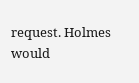request. Holmes would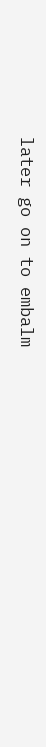later go on to embalm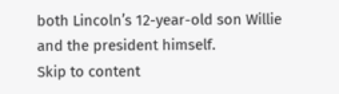both Lincoln’s 12-year-old son Willie and the president himself.
Skip to content